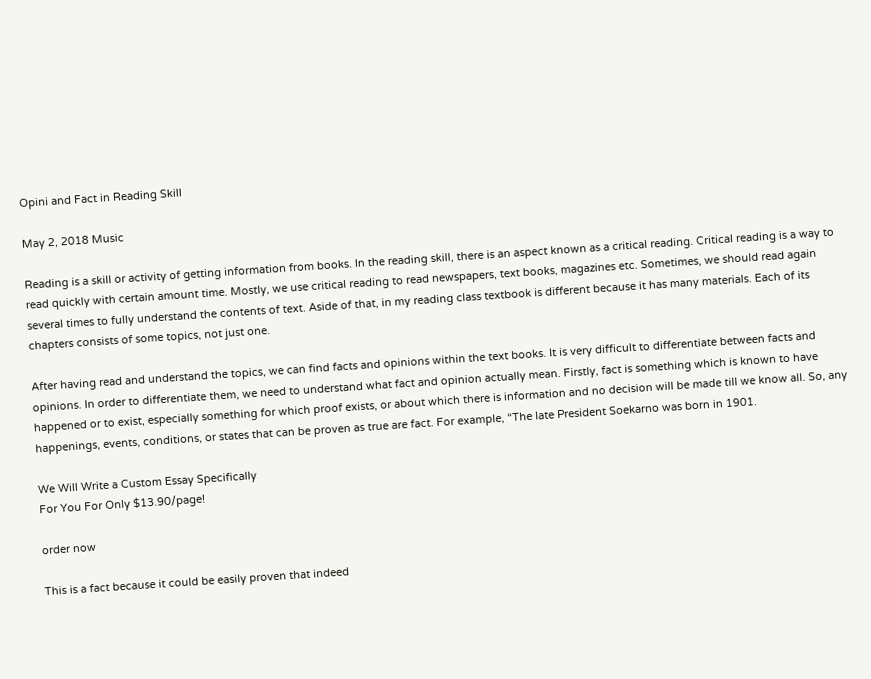Opini and Fact in Reading Skill

May 2, 2018 Music

Reading is a skill or activity of getting information from books. In the reading skill, there is an aspect known as a critical reading. Critical reading is a way to read quickly with certain amount time. Mostly, we use critical reading to read newspapers, text books, magazines etc. Sometimes, we should read again several times to fully understand the contents of text. Aside of that, in my reading class textbook is different because it has many materials. Each of its chapters consists of some topics, not just one.

After having read and understand the topics, we can find facts and opinions within the text books. It is very difficult to differentiate between facts and opinions. In order to differentiate them, we need to understand what fact and opinion actually mean. Firstly, fact is something which is known to have happened or to exist, especially something for which proof exists, or about which there is information and no decision will be made till we know all. So, any happenings, events, conditions, or states that can be proven as true are fact. For example, “The late President Soekarno was born in 1901.

We Will Write a Custom Essay Specifically
For You For Only $13.90/page!

order now

This is a fact because it could be easily proven that indeed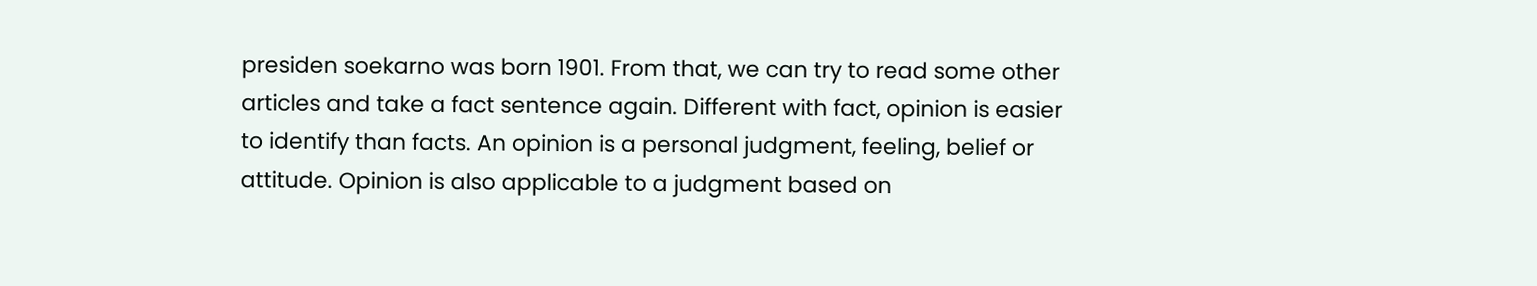presiden soekarno was born 1901. From that, we can try to read some other articles and take a fact sentence again. Different with fact, opinion is easier to identify than facts. An opinion is a personal judgment, feeling, belief or attitude. Opinion is also applicable to a judgment based on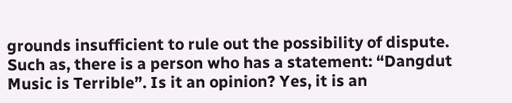grounds insufficient to rule out the possibility of dispute. Such as, there is a person who has a statement: “Dangdut Music is Terrible”. Is it an opinion? Yes, it is an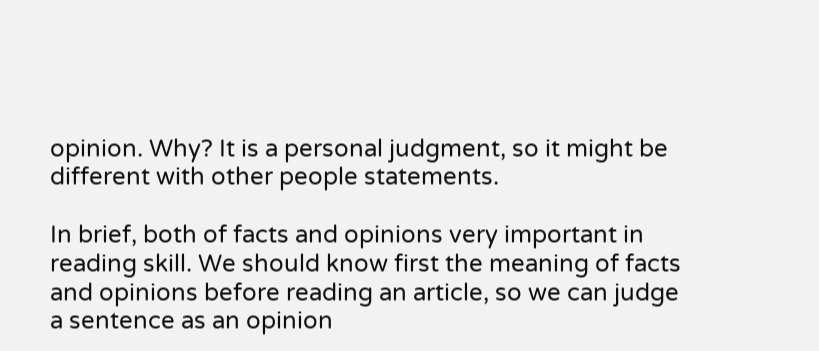opinion. Why? It is a personal judgment, so it might be different with other people statements.

In brief, both of facts and opinions very important in reading skill. We should know first the meaning of facts and opinions before reading an article, so we can judge a sentence as an opinion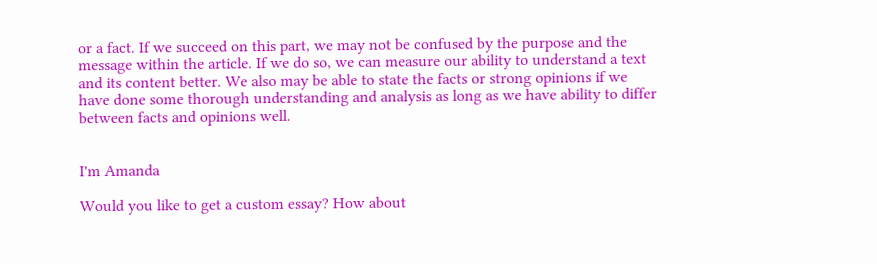or a fact. If we succeed on this part, we may not be confused by the purpose and the message within the article. If we do so, we can measure our ability to understand a text and its content better. We also may be able to state the facts or strong opinions if we have done some thorough understanding and analysis as long as we have ability to differ between facts and opinions well.


I'm Amanda

Would you like to get a custom essay? How about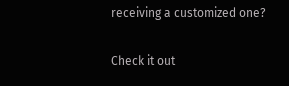receiving a customized one?

Check it out